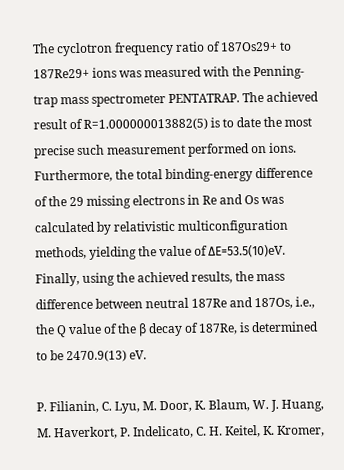The cyclotron frequency ratio of 187Os29+ to 187Re29+ ions was measured with the Penning-trap mass spectrometer PENTATRAP. The achieved result of R=1.000000013882(5) is to date the most precise such measurement performed on ions. Furthermore, the total binding-energy difference of the 29 missing electrons in Re and Os was calculated by relativistic multiconfiguration methods, yielding the value of ΔE=53.5(10)eV. Finally, using the achieved results, the mass difference between neutral 187Re and 187Os, i.e., the Q value of the β decay of 187Re, is determined to be 2470.9(13) eV.

P. Filianin, C. Lyu, M. Door, K. Blaum, W. J. Huang, M. Haverkort, P. Indelicato, C. H. Keitel, K. Kromer,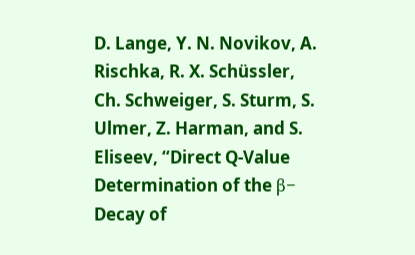D. Lange, Y. N. Novikov, A. Rischka, R. X. Schüssler, Ch. Schweiger, S. Sturm, S. Ulmer, Z. Harman, and S. Eliseev, “Direct Q-Value Determination of the β− Decay of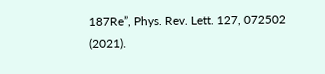187Re”, Phys. Rev. Lett. 127, 072502 (2021).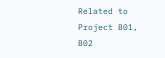Related to Project B01, B02